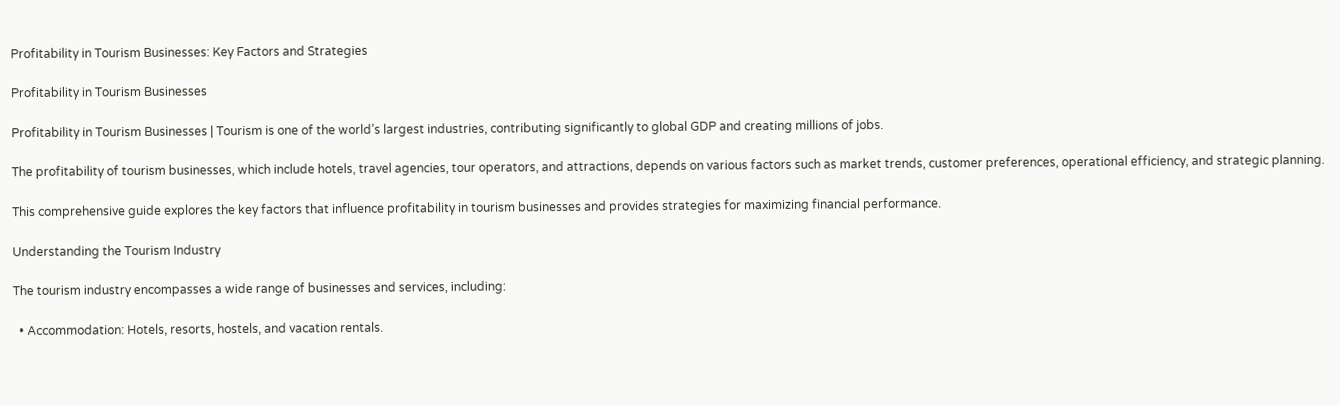Profitability in Tourism Businesses: Key Factors and Strategies

Profitability in Tourism Businesses

Profitability in Tourism Businesses | Tourism is one of the world’s largest industries, contributing significantly to global GDP and creating millions of jobs.

The profitability of tourism businesses, which include hotels, travel agencies, tour operators, and attractions, depends on various factors such as market trends, customer preferences, operational efficiency, and strategic planning.

This comprehensive guide explores the key factors that influence profitability in tourism businesses and provides strategies for maximizing financial performance.

Understanding the Tourism Industry

The tourism industry encompasses a wide range of businesses and services, including:

  • Accommodation: Hotels, resorts, hostels, and vacation rentals.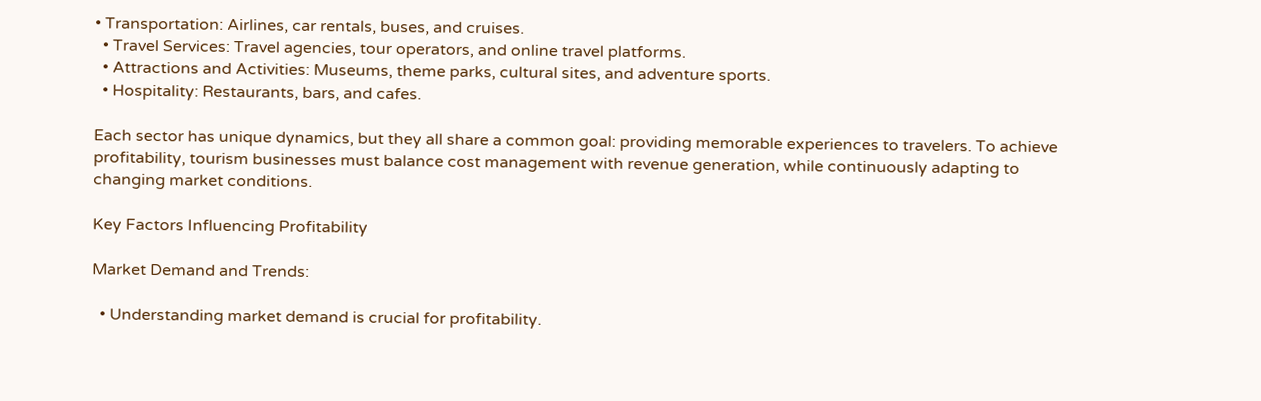• Transportation: Airlines, car rentals, buses, and cruises.
  • Travel Services: Travel agencies, tour operators, and online travel platforms.
  • Attractions and Activities: Museums, theme parks, cultural sites, and adventure sports.
  • Hospitality: Restaurants, bars, and cafes.

Each sector has unique dynamics, but they all share a common goal: providing memorable experiences to travelers. To achieve profitability, tourism businesses must balance cost management with revenue generation, while continuously adapting to changing market conditions.

Key Factors Influencing Profitability

Market Demand and Trends:

  • Understanding market demand is crucial for profitability.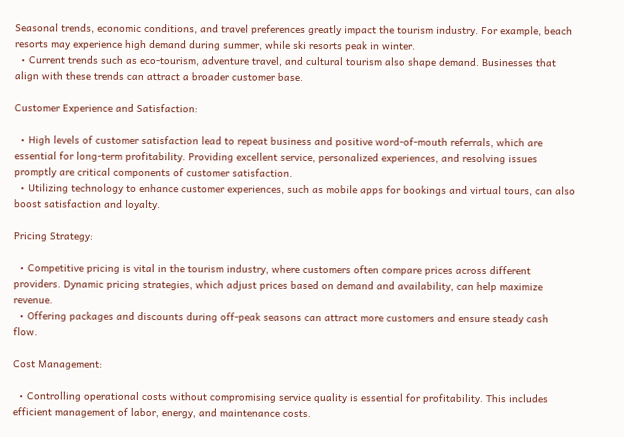Seasonal trends, economic conditions, and travel preferences greatly impact the tourism industry. For example, beach resorts may experience high demand during summer, while ski resorts peak in winter.
  • Current trends such as eco-tourism, adventure travel, and cultural tourism also shape demand. Businesses that align with these trends can attract a broader customer base.

Customer Experience and Satisfaction:

  • High levels of customer satisfaction lead to repeat business and positive word-of-mouth referrals, which are essential for long-term profitability. Providing excellent service, personalized experiences, and resolving issues promptly are critical components of customer satisfaction.
  • Utilizing technology to enhance customer experiences, such as mobile apps for bookings and virtual tours, can also boost satisfaction and loyalty.

Pricing Strategy:

  • Competitive pricing is vital in the tourism industry, where customers often compare prices across different providers. Dynamic pricing strategies, which adjust prices based on demand and availability, can help maximize revenue.
  • Offering packages and discounts during off-peak seasons can attract more customers and ensure steady cash flow.

Cost Management:

  • Controlling operational costs without compromising service quality is essential for profitability. This includes efficient management of labor, energy, and maintenance costs.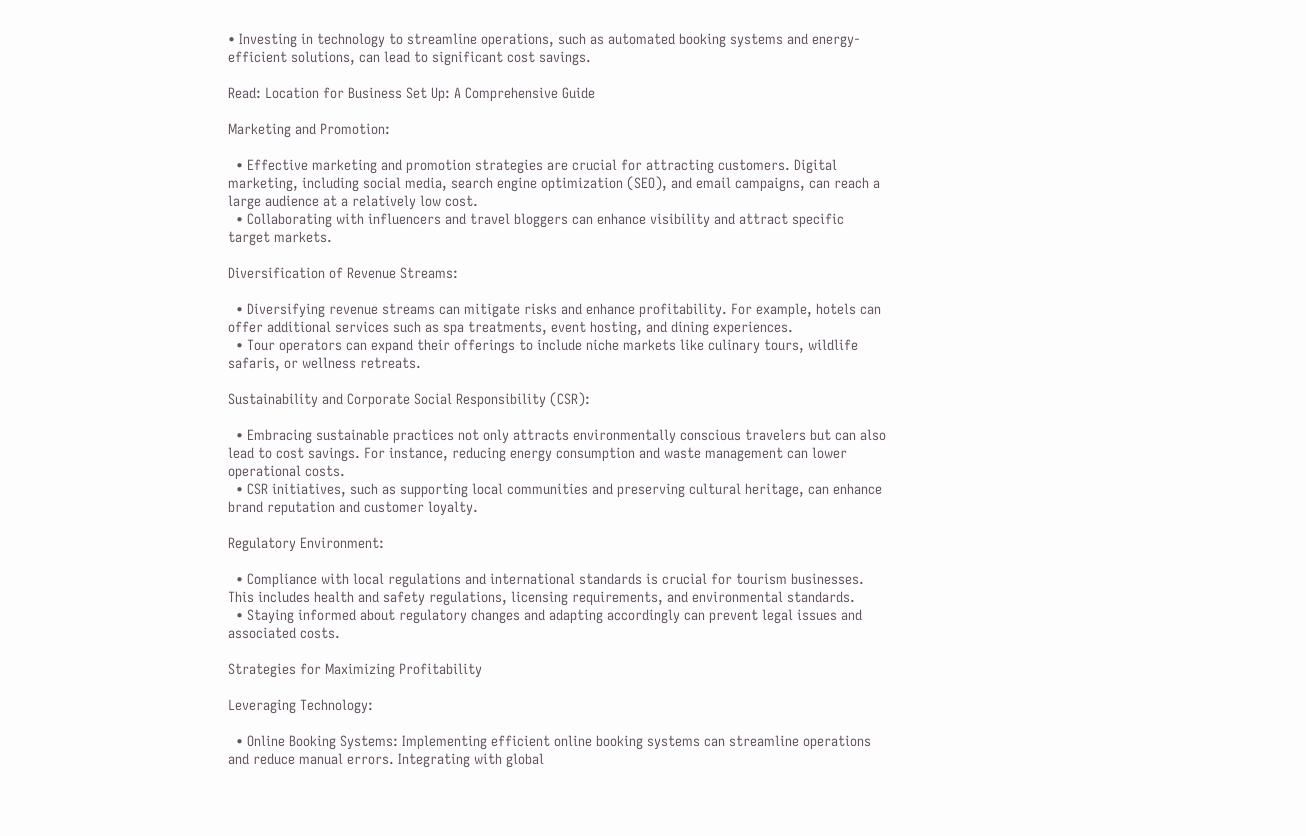• Investing in technology to streamline operations, such as automated booking systems and energy-efficient solutions, can lead to significant cost savings.

Read: Location for Business Set Up: A Comprehensive Guide

Marketing and Promotion:

  • Effective marketing and promotion strategies are crucial for attracting customers. Digital marketing, including social media, search engine optimization (SEO), and email campaigns, can reach a large audience at a relatively low cost.
  • Collaborating with influencers and travel bloggers can enhance visibility and attract specific target markets.

Diversification of Revenue Streams:

  • Diversifying revenue streams can mitigate risks and enhance profitability. For example, hotels can offer additional services such as spa treatments, event hosting, and dining experiences.
  • Tour operators can expand their offerings to include niche markets like culinary tours, wildlife safaris, or wellness retreats.

Sustainability and Corporate Social Responsibility (CSR):

  • Embracing sustainable practices not only attracts environmentally conscious travelers but can also lead to cost savings. For instance, reducing energy consumption and waste management can lower operational costs.
  • CSR initiatives, such as supporting local communities and preserving cultural heritage, can enhance brand reputation and customer loyalty.

Regulatory Environment:

  • Compliance with local regulations and international standards is crucial for tourism businesses. This includes health and safety regulations, licensing requirements, and environmental standards.
  • Staying informed about regulatory changes and adapting accordingly can prevent legal issues and associated costs.

Strategies for Maximizing Profitability

Leveraging Technology:

  • Online Booking Systems: Implementing efficient online booking systems can streamline operations and reduce manual errors. Integrating with global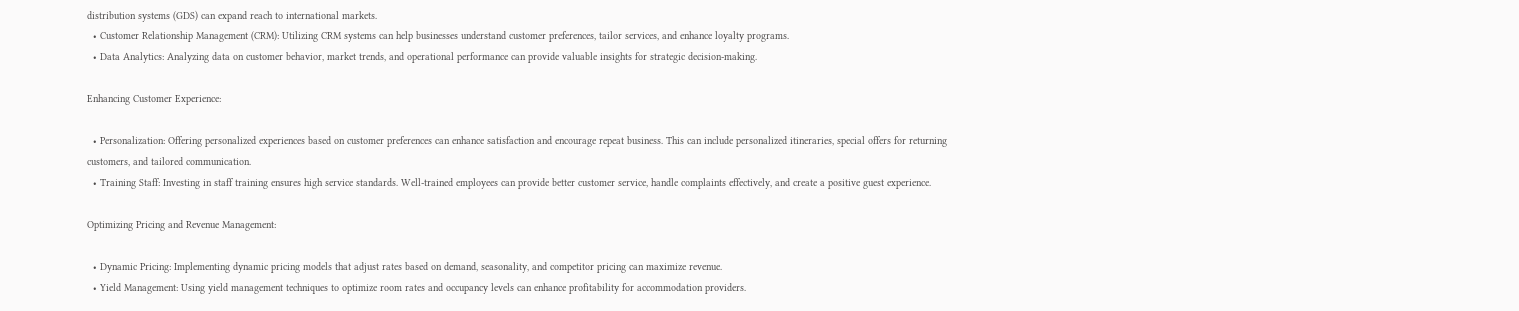distribution systems (GDS) can expand reach to international markets.
  • Customer Relationship Management (CRM): Utilizing CRM systems can help businesses understand customer preferences, tailor services, and enhance loyalty programs.
  • Data Analytics: Analyzing data on customer behavior, market trends, and operational performance can provide valuable insights for strategic decision-making.

Enhancing Customer Experience:

  • Personalization: Offering personalized experiences based on customer preferences can enhance satisfaction and encourage repeat business. This can include personalized itineraries, special offers for returning customers, and tailored communication.
  • Training Staff: Investing in staff training ensures high service standards. Well-trained employees can provide better customer service, handle complaints effectively, and create a positive guest experience.

Optimizing Pricing and Revenue Management:

  • Dynamic Pricing: Implementing dynamic pricing models that adjust rates based on demand, seasonality, and competitor pricing can maximize revenue.
  • Yield Management: Using yield management techniques to optimize room rates and occupancy levels can enhance profitability for accommodation providers.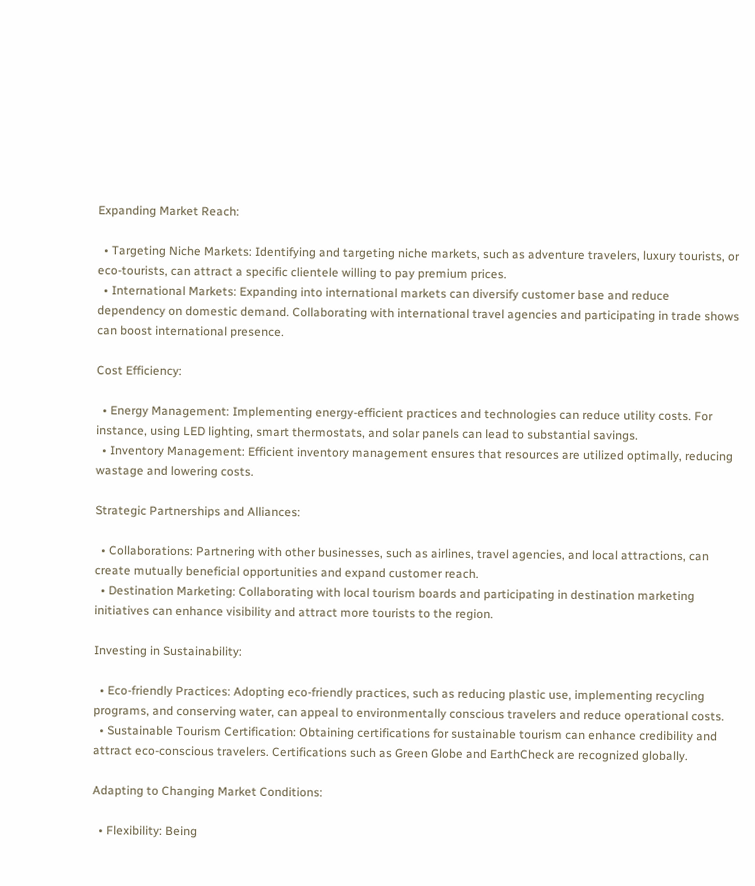Expanding Market Reach:

  • Targeting Niche Markets: Identifying and targeting niche markets, such as adventure travelers, luxury tourists, or eco-tourists, can attract a specific clientele willing to pay premium prices.
  • International Markets: Expanding into international markets can diversify customer base and reduce dependency on domestic demand. Collaborating with international travel agencies and participating in trade shows can boost international presence.

Cost Efficiency:

  • Energy Management: Implementing energy-efficient practices and technologies can reduce utility costs. For instance, using LED lighting, smart thermostats, and solar panels can lead to substantial savings.
  • Inventory Management: Efficient inventory management ensures that resources are utilized optimally, reducing wastage and lowering costs.

Strategic Partnerships and Alliances:

  • Collaborations: Partnering with other businesses, such as airlines, travel agencies, and local attractions, can create mutually beneficial opportunities and expand customer reach.
  • Destination Marketing: Collaborating with local tourism boards and participating in destination marketing initiatives can enhance visibility and attract more tourists to the region.

Investing in Sustainability:

  • Eco-friendly Practices: Adopting eco-friendly practices, such as reducing plastic use, implementing recycling programs, and conserving water, can appeal to environmentally conscious travelers and reduce operational costs.
  • Sustainable Tourism Certification: Obtaining certifications for sustainable tourism can enhance credibility and attract eco-conscious travelers. Certifications such as Green Globe and EarthCheck are recognized globally.

Adapting to Changing Market Conditions:

  • Flexibility: Being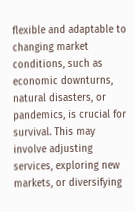flexible and adaptable to changing market conditions, such as economic downturns, natural disasters, or pandemics, is crucial for survival. This may involve adjusting services, exploring new markets, or diversifying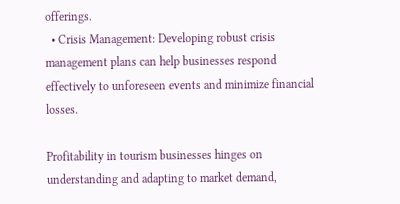offerings.
  • Crisis Management: Developing robust crisis management plans can help businesses respond effectively to unforeseen events and minimize financial losses.

Profitability in tourism businesses hinges on understanding and adapting to market demand,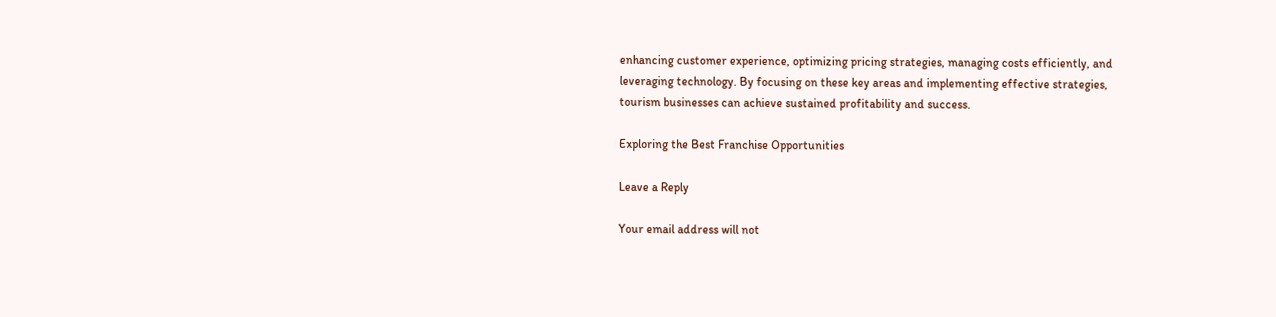enhancing customer experience, optimizing pricing strategies, managing costs efficiently, and leveraging technology. By focusing on these key areas and implementing effective strategies, tourism businesses can achieve sustained profitability and success.

Exploring the Best Franchise Opportunities

Leave a Reply

Your email address will not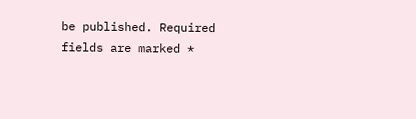be published. Required fields are marked *